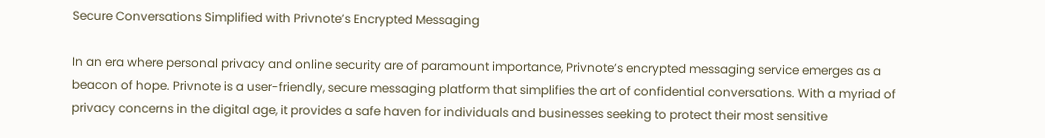Secure Conversations Simplified with Privnote’s Encrypted Messaging

In an era where personal privacy and online security are of paramount importance, Privnote’s encrypted messaging service emerges as a beacon of hope. Privnote is a user-friendly, secure messaging platform that simplifies the art of confidential conversations. With a myriad of privacy concerns in the digital age, it provides a safe haven for individuals and businesses seeking to protect their most sensitive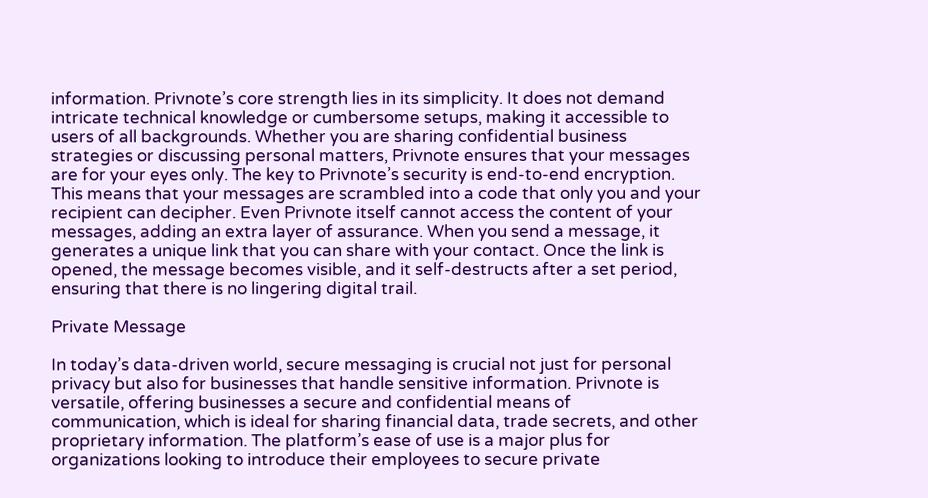information. Privnote’s core strength lies in its simplicity. It does not demand intricate technical knowledge or cumbersome setups, making it accessible to users of all backgrounds. Whether you are sharing confidential business strategies or discussing personal matters, Privnote ensures that your messages are for your eyes only. The key to Privnote’s security is end-to-end encryption. This means that your messages are scrambled into a code that only you and your recipient can decipher. Even Privnote itself cannot access the content of your messages, adding an extra layer of assurance. When you send a message, it generates a unique link that you can share with your contact. Once the link is opened, the message becomes visible, and it self-destructs after a set period, ensuring that there is no lingering digital trail.

Private Message

In today’s data-driven world, secure messaging is crucial not just for personal privacy but also for businesses that handle sensitive information. Privnote is versatile, offering businesses a secure and confidential means of communication, which is ideal for sharing financial data, trade secrets, and other proprietary information. The platform’s ease of use is a major plus for organizations looking to introduce their employees to secure private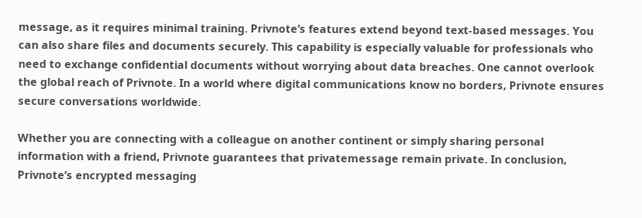message, as it requires minimal training. Privnote’s features extend beyond text-based messages. You can also share files and documents securely. This capability is especially valuable for professionals who need to exchange confidential documents without worrying about data breaches. One cannot overlook the global reach of Privnote. In a world where digital communications know no borders, Privnote ensures secure conversations worldwide.

Whether you are connecting with a colleague on another continent or simply sharing personal information with a friend, Privnote guarantees that privatemessage remain private. In conclusion, Privnote’s encrypted messaging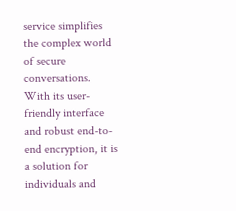service simplifies the complex world of secure conversations. With its user-friendly interface and robust end-to-end encryption, it is a solution for individuals and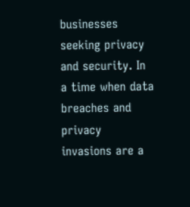businesses seeking privacy and security. In a time when data breaches and privacy invasions are a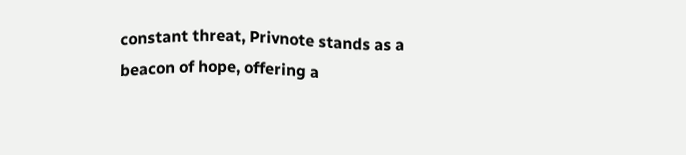constant threat, Privnote stands as a beacon of hope, offering a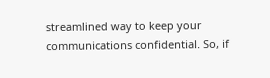streamlined way to keep your communications confidential. So, if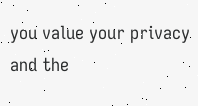you value your privacy and the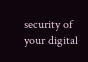security of your digital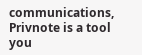communications, Privnote is a tool you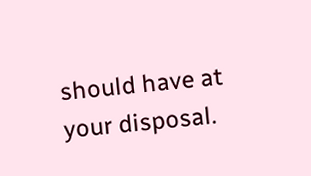should have at your disposal.